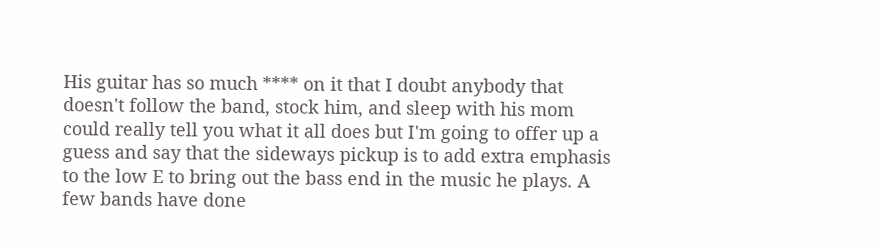His guitar has so much **** on it that I doubt anybody that doesn't follow the band, stock him, and sleep with his mom could really tell you what it all does but I'm going to offer up a guess and say that the sideways pickup is to add extra emphasis to the low E to bring out the bass end in the music he plays. A few bands have done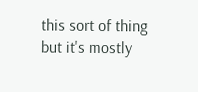this sort of thing but it's mostly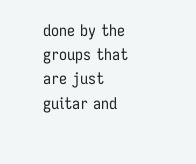done by the groups that are just guitar and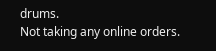drums.
Not taking any online orders.